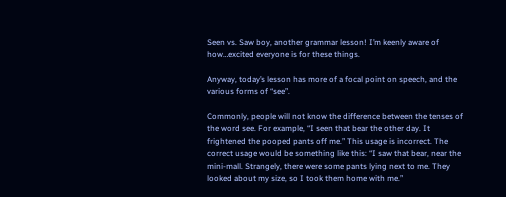Seen vs. Saw boy, another grammar lesson! I’m keenly aware of how…excited everyone is for these things.

Anyway, today’s lesson has more of a focal point on speech, and the various forms of “see”.

Commonly, people will not know the difference between the tenses of the word see. For example, “I seen that bear the other day. It frightened the pooped pants off me.” This usage is incorrect. The correct usage would be something like this: “I saw that bear, near the mini-mall. Strangely, there were some pants lying next to me. They looked about my size, so I took them home with me.”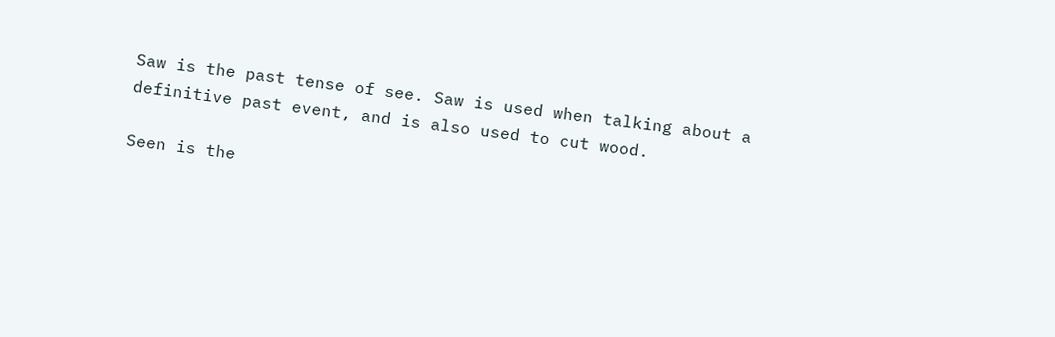Saw is the past tense of see. Saw is used when talking about a definitive past event, and is also used to cut wood.

Seen is the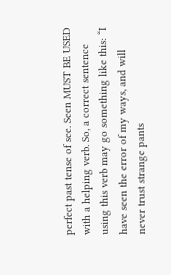perfect past tense of see. Seen MUST BE USED with a helping verb. So, a correct sentence using this verb may go something like this: “I have seen the error of my ways, and will never trust strange pants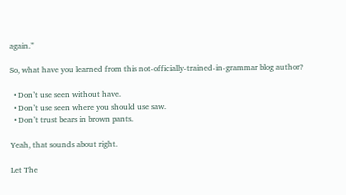again.”

So, what have you learned from this not-officially-trained-in-grammar blog author?

  • Don’t use seen without have.
  • Don’t use seen where you should use saw.
  • Don’t trust bears in brown pants.

Yeah, that sounds about right.

Let The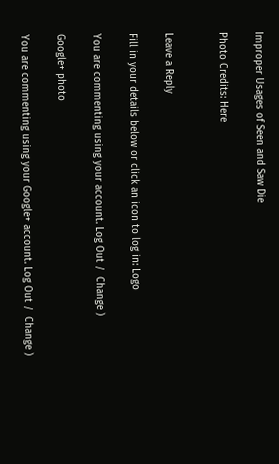Improper Usages of Seen and Saw Die

Photo Credits: Here


Leave a Reply

Fill in your details below or click an icon to log in: Logo

You are commenting using your account. Log Out /  Change )

Google+ photo

You are commenting using your Google+ account. Log Out /  Change )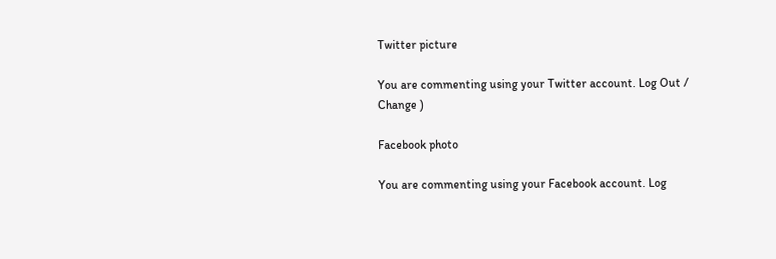Twitter picture

You are commenting using your Twitter account. Log Out /  Change )

Facebook photo

You are commenting using your Facebook account. Log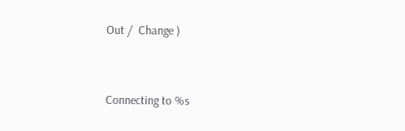Out /  Change )


Connecting to %s